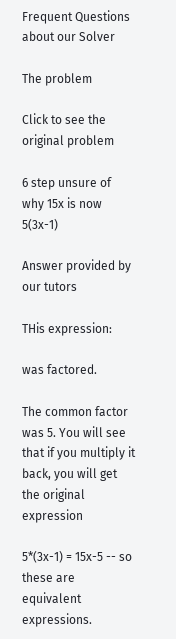Frequent Questions about our Solver

The problem

Click to see the original problem

6 step unsure of why 15x is now 5(3x-1)

Answer provided by our tutors

THis expression:

was factored.

The common factor was 5. You will see that if you multiply it back, you will get the original expression

5*(3x-1) = 15x-5 -- so these are equivalent expressions.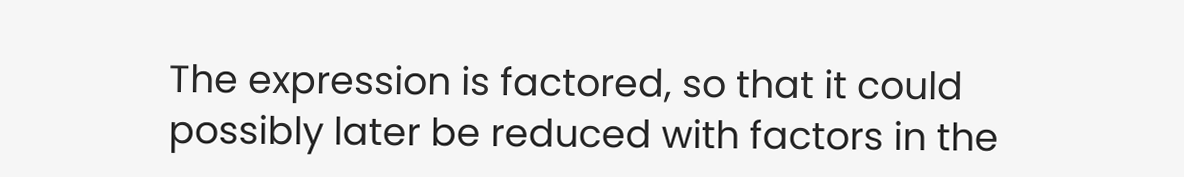The expression is factored, so that it could possibly later be reduced with factors in the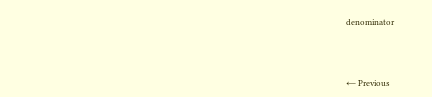denominator



← Previous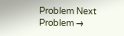Problem Next Problem →